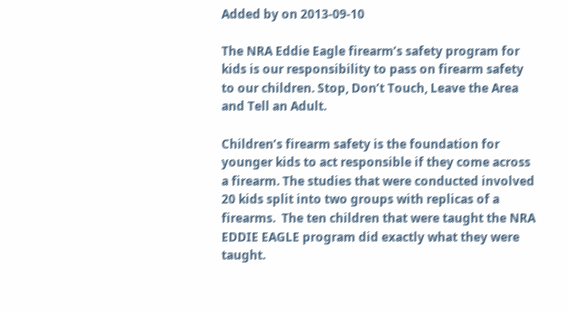Added by on 2013-09-10

The NRA Eddie Eagle firearm’s safety program for kids is our responsibility to pass on firearm safety to our children. Stop, Don’t Touch, Leave the Area and Tell an Adult.

Children’s firearm safety is the foundation for younger kids to act responsible if they come across a firearm. The studies that were conducted involved 20 kids split into two groups with replicas of a firearms.  The ten children that were taught the NRA EDDIE EAGLE program did exactly what they were taught.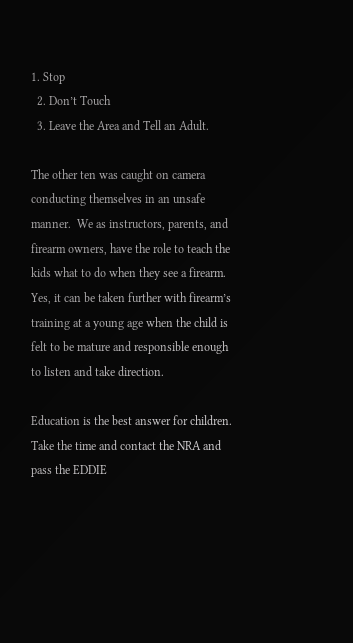1. Stop
  2. Don’t Touch
  3. Leave the Area and Tell an Adult.

The other ten was caught on camera conducting themselves in an unsafe manner.  We as instructors, parents, and firearm owners, have the role to teach the kids what to do when they see a firearm. Yes, it can be taken further with firearm’s training at a young age when the child is felt to be mature and responsible enough to listen and take direction.

Education is the best answer for children. Take the time and contact the NRA and pass the EDDIE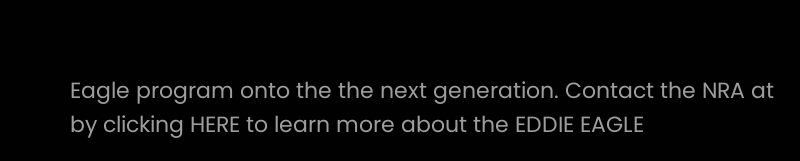Eagle program onto the the next generation. Contact the NRA at by clicking HERE to learn more about the EDDIE EAGLE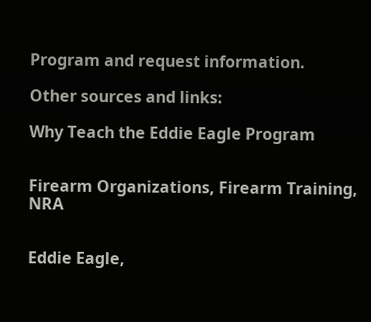Program and request information.

Other sources and links:

Why Teach the Eddie Eagle Program


Firearm Organizations, Firearm Training, NRA


Eddie Eagle,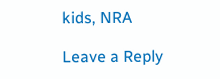kids, NRA

Leave a Reply